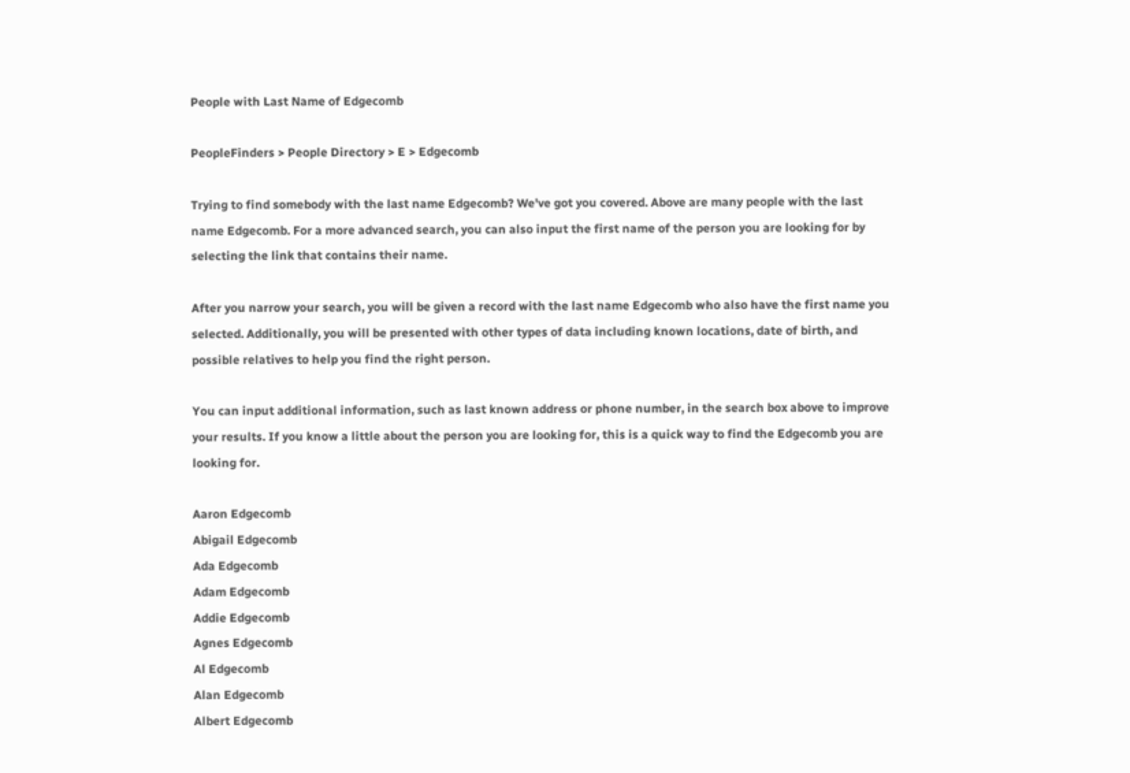People with Last Name of Edgecomb

PeopleFinders > People Directory > E > Edgecomb

Trying to find somebody with the last name Edgecomb? We've got you covered. Above are many people with the last name Edgecomb. For a more advanced search, you can also input the first name of the person you are looking for by selecting the link that contains their name.

After you narrow your search, you will be given a record with the last name Edgecomb who also have the first name you selected. Additionally, you will be presented with other types of data including known locations, date of birth, and possible relatives to help you find the right person.

You can input additional information, such as last known address or phone number, in the search box above to improve your results. If you know a little about the person you are looking for, this is a quick way to find the Edgecomb you are looking for.

Aaron Edgecomb
Abigail Edgecomb
Ada Edgecomb
Adam Edgecomb
Addie Edgecomb
Agnes Edgecomb
Al Edgecomb
Alan Edgecomb
Albert Edgecomb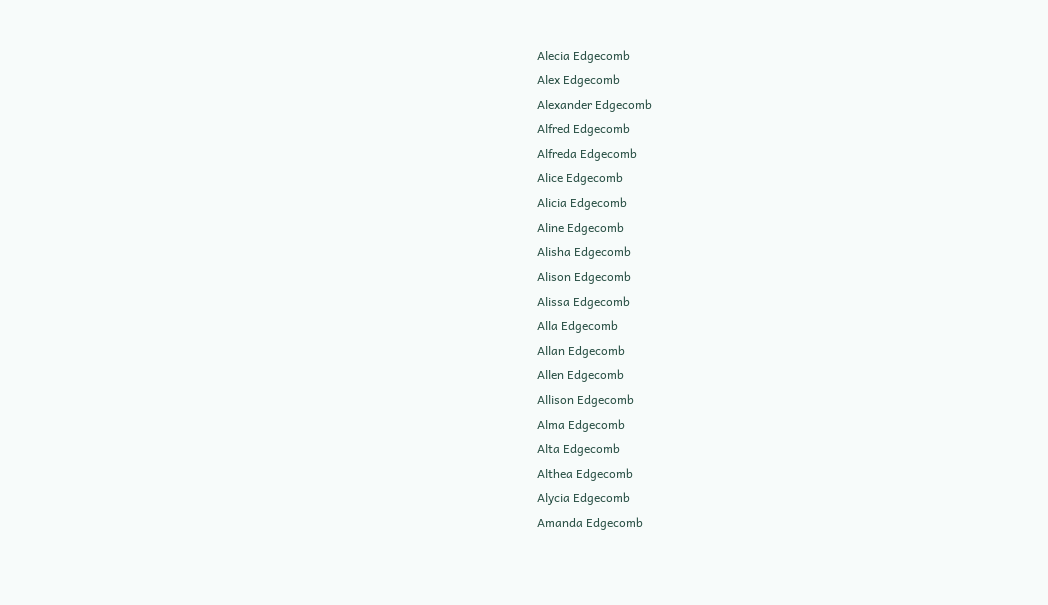Alecia Edgecomb
Alex Edgecomb
Alexander Edgecomb
Alfred Edgecomb
Alfreda Edgecomb
Alice Edgecomb
Alicia Edgecomb
Aline Edgecomb
Alisha Edgecomb
Alison Edgecomb
Alissa Edgecomb
Alla Edgecomb
Allan Edgecomb
Allen Edgecomb
Allison Edgecomb
Alma Edgecomb
Alta Edgecomb
Althea Edgecomb
Alycia Edgecomb
Amanda Edgecomb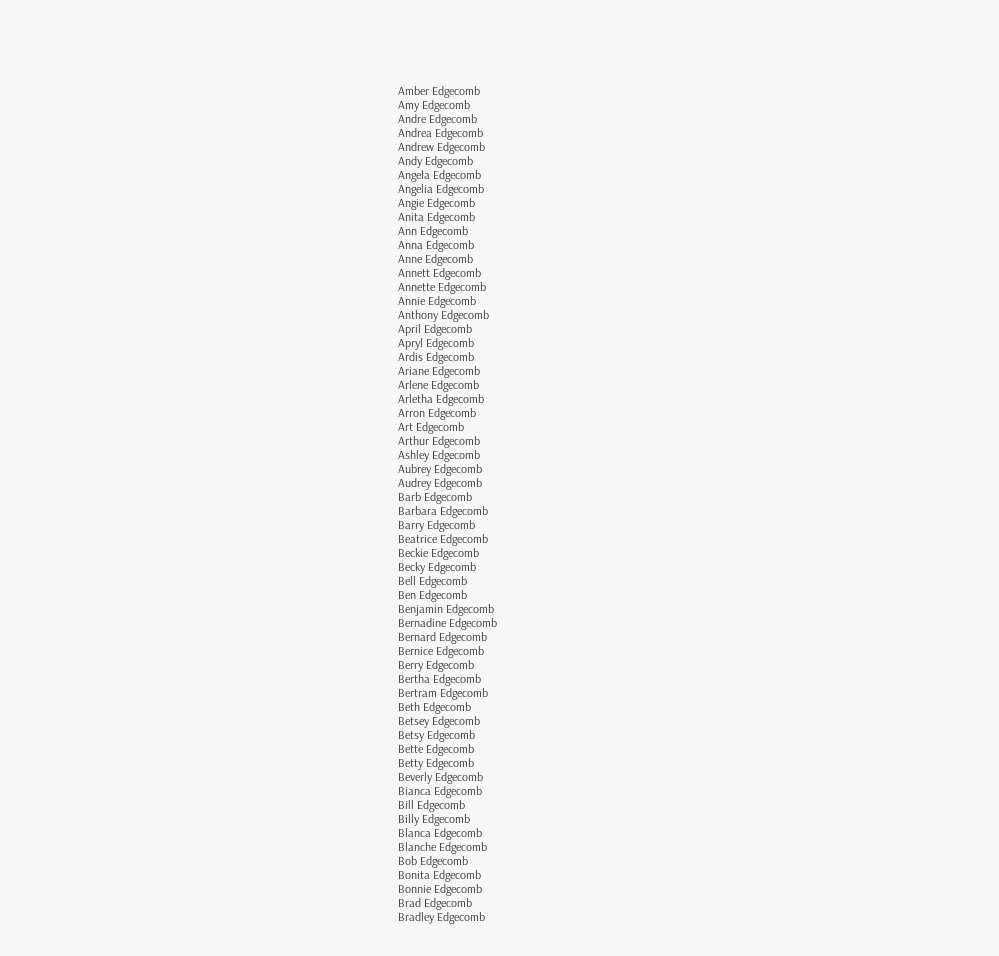Amber Edgecomb
Amy Edgecomb
Andre Edgecomb
Andrea Edgecomb
Andrew Edgecomb
Andy Edgecomb
Angela Edgecomb
Angelia Edgecomb
Angie Edgecomb
Anita Edgecomb
Ann Edgecomb
Anna Edgecomb
Anne Edgecomb
Annett Edgecomb
Annette Edgecomb
Annie Edgecomb
Anthony Edgecomb
April Edgecomb
Apryl Edgecomb
Ardis Edgecomb
Ariane Edgecomb
Arlene Edgecomb
Arletha Edgecomb
Arron Edgecomb
Art Edgecomb
Arthur Edgecomb
Ashley Edgecomb
Aubrey Edgecomb
Audrey Edgecomb
Barb Edgecomb
Barbara Edgecomb
Barry Edgecomb
Beatrice Edgecomb
Beckie Edgecomb
Becky Edgecomb
Bell Edgecomb
Ben Edgecomb
Benjamin Edgecomb
Bernadine Edgecomb
Bernard Edgecomb
Bernice Edgecomb
Berry Edgecomb
Bertha Edgecomb
Bertram Edgecomb
Beth Edgecomb
Betsey Edgecomb
Betsy Edgecomb
Bette Edgecomb
Betty Edgecomb
Beverly Edgecomb
Bianca Edgecomb
Bill Edgecomb
Billy Edgecomb
Blanca Edgecomb
Blanche Edgecomb
Bob Edgecomb
Bonita Edgecomb
Bonnie Edgecomb
Brad Edgecomb
Bradley Edgecomb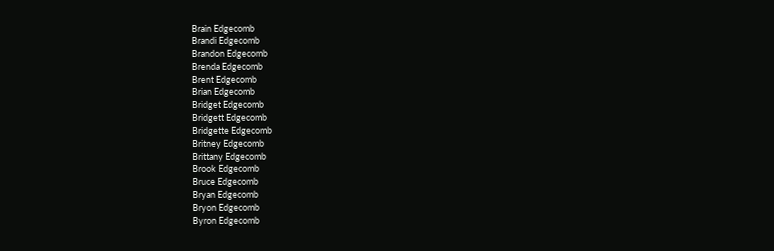Brain Edgecomb
Brandi Edgecomb
Brandon Edgecomb
Brenda Edgecomb
Brent Edgecomb
Brian Edgecomb
Bridget Edgecomb
Bridgett Edgecomb
Bridgette Edgecomb
Britney Edgecomb
Brittany Edgecomb
Brook Edgecomb
Bruce Edgecomb
Bryan Edgecomb
Bryon Edgecomb
Byron Edgecomb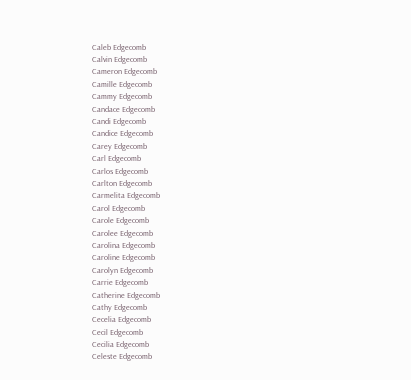Caleb Edgecomb
Calvin Edgecomb
Cameron Edgecomb
Camille Edgecomb
Cammy Edgecomb
Candace Edgecomb
Candi Edgecomb
Candice Edgecomb
Carey Edgecomb
Carl Edgecomb
Carlos Edgecomb
Carlton Edgecomb
Carmelita Edgecomb
Carol Edgecomb
Carole Edgecomb
Carolee Edgecomb
Carolina Edgecomb
Caroline Edgecomb
Carolyn Edgecomb
Carrie Edgecomb
Catherine Edgecomb
Cathy Edgecomb
Cecelia Edgecomb
Cecil Edgecomb
Cecilia Edgecomb
Celeste Edgecomb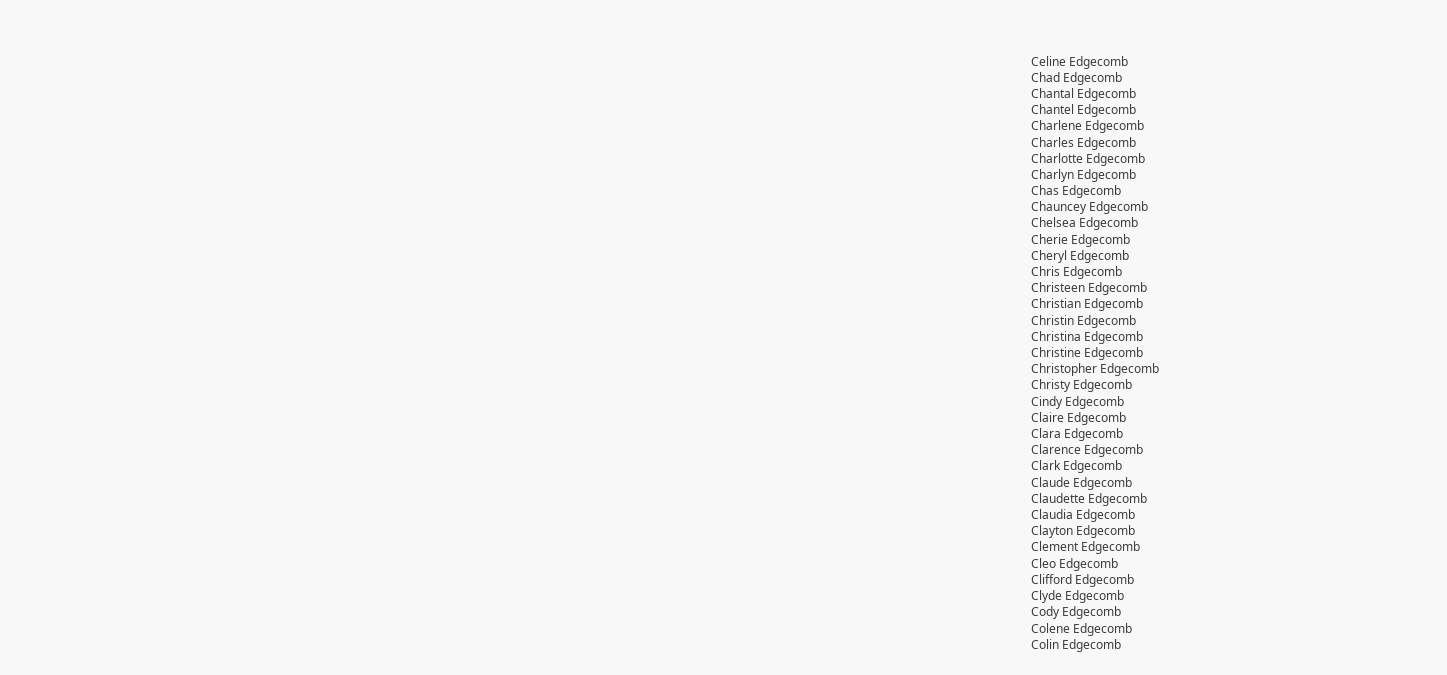Celine Edgecomb
Chad Edgecomb
Chantal Edgecomb
Chantel Edgecomb
Charlene Edgecomb
Charles Edgecomb
Charlotte Edgecomb
Charlyn Edgecomb
Chas Edgecomb
Chauncey Edgecomb
Chelsea Edgecomb
Cherie Edgecomb
Cheryl Edgecomb
Chris Edgecomb
Christeen Edgecomb
Christian Edgecomb
Christin Edgecomb
Christina Edgecomb
Christine Edgecomb
Christopher Edgecomb
Christy Edgecomb
Cindy Edgecomb
Claire Edgecomb
Clara Edgecomb
Clarence Edgecomb
Clark Edgecomb
Claude Edgecomb
Claudette Edgecomb
Claudia Edgecomb
Clayton Edgecomb
Clement Edgecomb
Cleo Edgecomb
Clifford Edgecomb
Clyde Edgecomb
Cody Edgecomb
Colene Edgecomb
Colin Edgecomb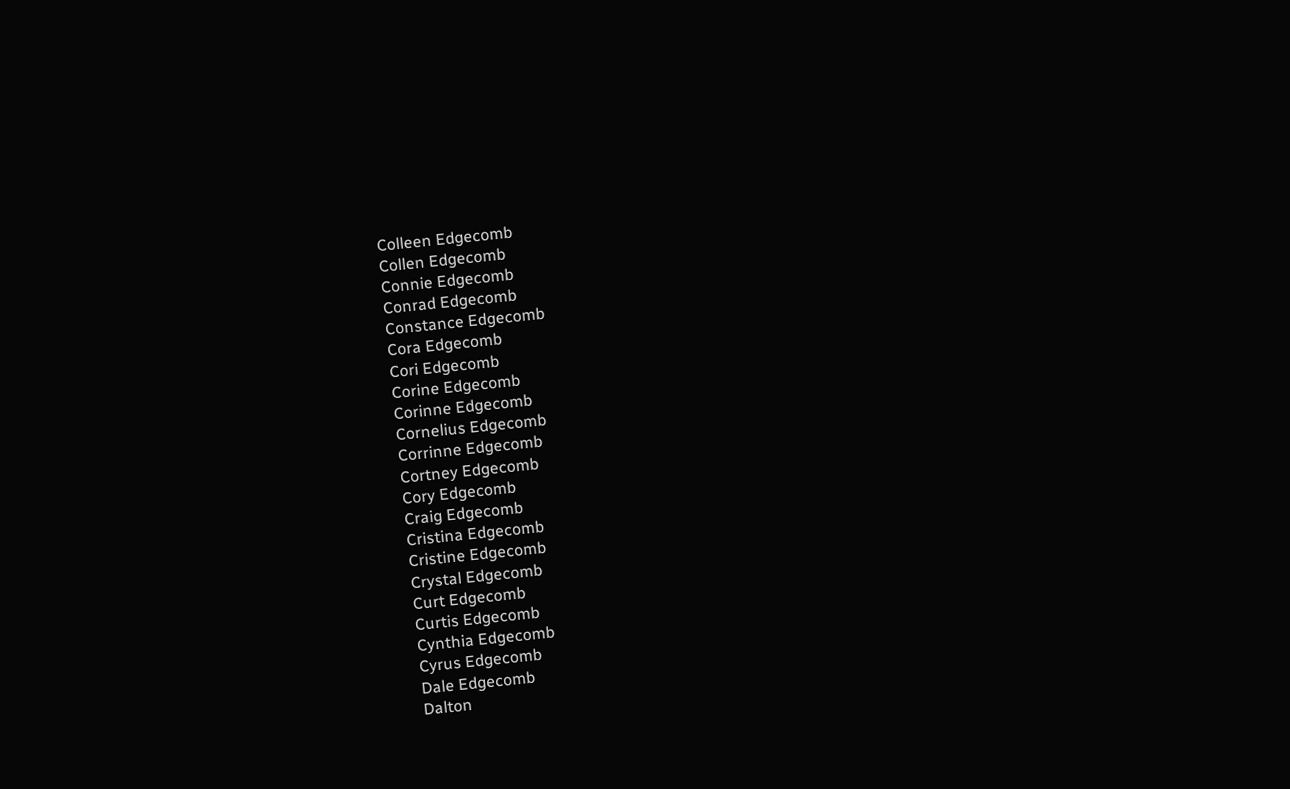Colleen Edgecomb
Collen Edgecomb
Connie Edgecomb
Conrad Edgecomb
Constance Edgecomb
Cora Edgecomb
Cori Edgecomb
Corine Edgecomb
Corinne Edgecomb
Cornelius Edgecomb
Corrinne Edgecomb
Cortney Edgecomb
Cory Edgecomb
Craig Edgecomb
Cristina Edgecomb
Cristine Edgecomb
Crystal Edgecomb
Curt Edgecomb
Curtis Edgecomb
Cynthia Edgecomb
Cyrus Edgecomb
Dale Edgecomb
Dalton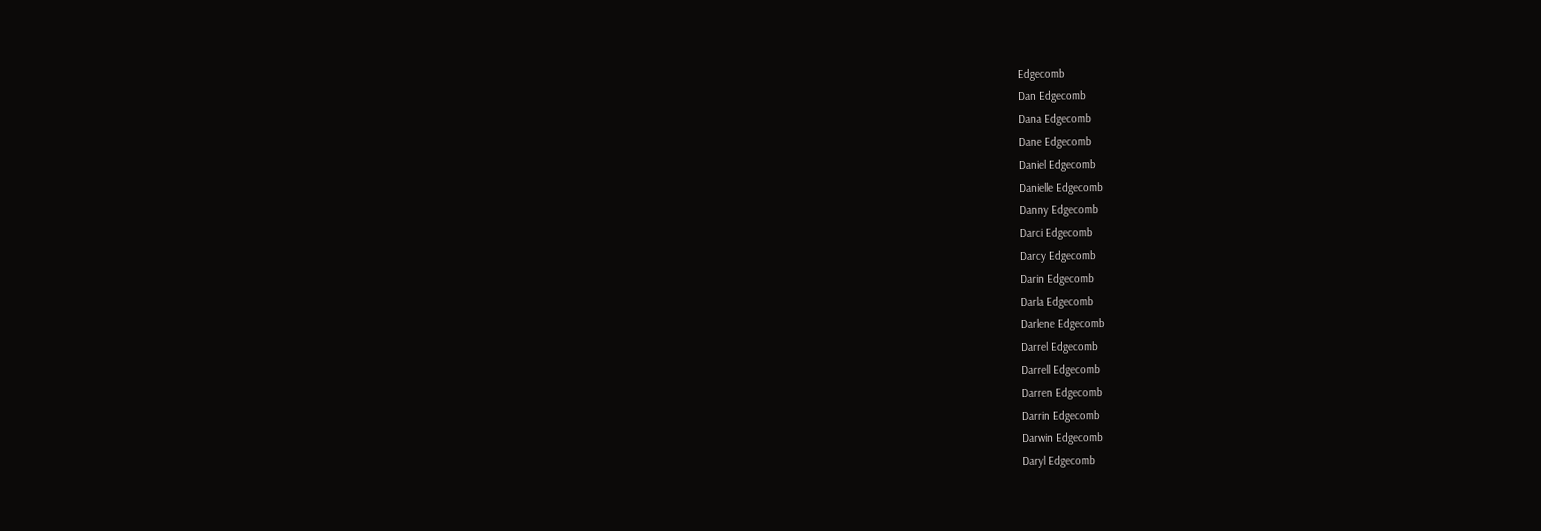Edgecomb
Dan Edgecomb
Dana Edgecomb
Dane Edgecomb
Daniel Edgecomb
Danielle Edgecomb
Danny Edgecomb
Darci Edgecomb
Darcy Edgecomb
Darin Edgecomb
Darla Edgecomb
Darlene Edgecomb
Darrel Edgecomb
Darrell Edgecomb
Darren Edgecomb
Darrin Edgecomb
Darwin Edgecomb
Daryl Edgecomb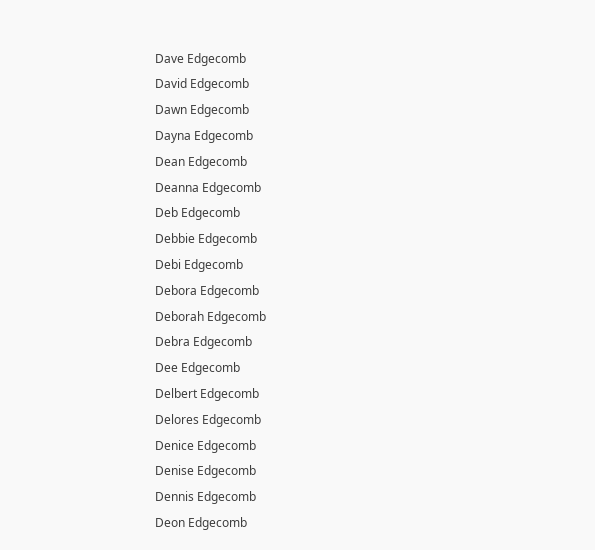Dave Edgecomb
David Edgecomb
Dawn Edgecomb
Dayna Edgecomb
Dean Edgecomb
Deanna Edgecomb
Deb Edgecomb
Debbie Edgecomb
Debi Edgecomb
Debora Edgecomb
Deborah Edgecomb
Debra Edgecomb
Dee Edgecomb
Delbert Edgecomb
Delores Edgecomb
Denice Edgecomb
Denise Edgecomb
Dennis Edgecomb
Deon Edgecomb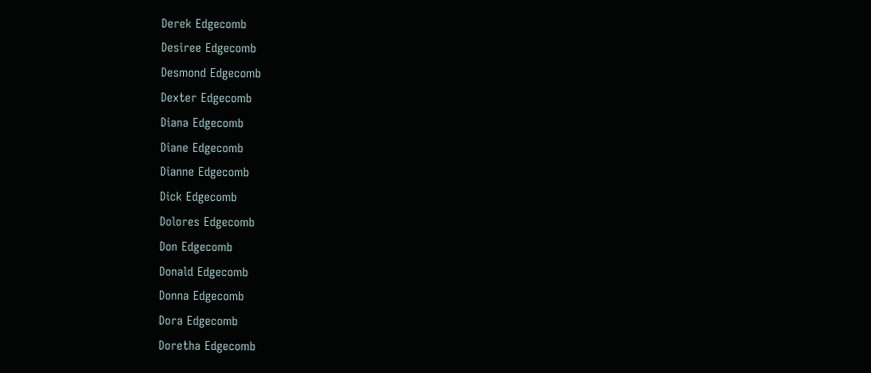Derek Edgecomb
Desiree Edgecomb
Desmond Edgecomb
Dexter Edgecomb
Diana Edgecomb
Diane Edgecomb
Dianne Edgecomb
Dick Edgecomb
Dolores Edgecomb
Don Edgecomb
Donald Edgecomb
Donna Edgecomb
Dora Edgecomb
Doretha Edgecomb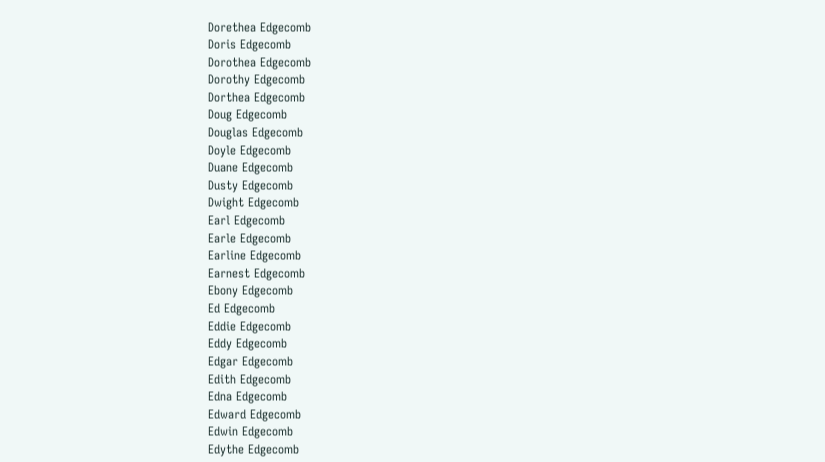Dorethea Edgecomb
Doris Edgecomb
Dorothea Edgecomb
Dorothy Edgecomb
Dorthea Edgecomb
Doug Edgecomb
Douglas Edgecomb
Doyle Edgecomb
Duane Edgecomb
Dusty Edgecomb
Dwight Edgecomb
Earl Edgecomb
Earle Edgecomb
Earline Edgecomb
Earnest Edgecomb
Ebony Edgecomb
Ed Edgecomb
Eddie Edgecomb
Eddy Edgecomb
Edgar Edgecomb
Edith Edgecomb
Edna Edgecomb
Edward Edgecomb
Edwin Edgecomb
Edythe Edgecomb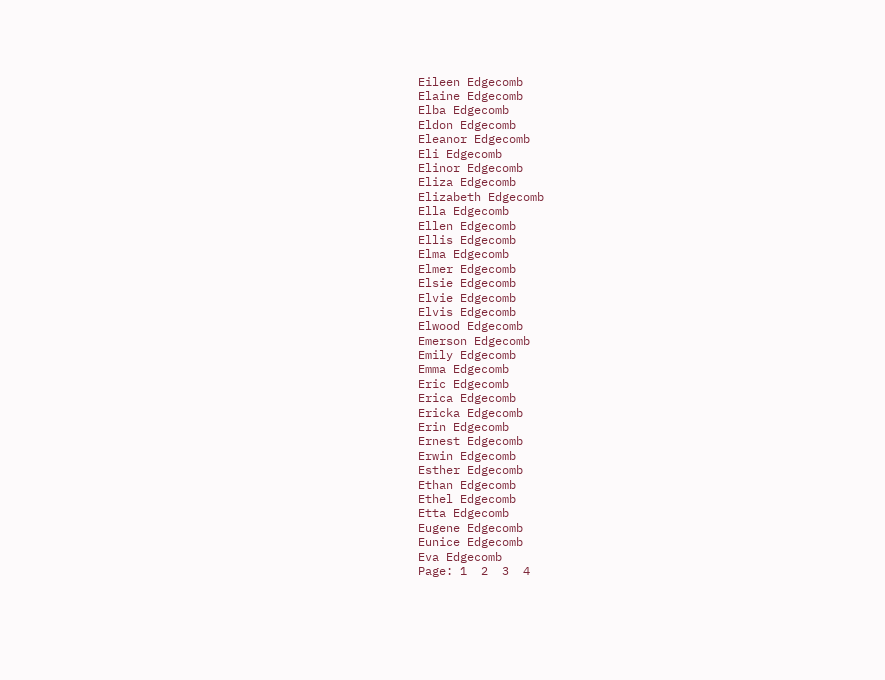Eileen Edgecomb
Elaine Edgecomb
Elba Edgecomb
Eldon Edgecomb
Eleanor Edgecomb
Eli Edgecomb
Elinor Edgecomb
Eliza Edgecomb
Elizabeth Edgecomb
Ella Edgecomb
Ellen Edgecomb
Ellis Edgecomb
Elma Edgecomb
Elmer Edgecomb
Elsie Edgecomb
Elvie Edgecomb
Elvis Edgecomb
Elwood Edgecomb
Emerson Edgecomb
Emily Edgecomb
Emma Edgecomb
Eric Edgecomb
Erica Edgecomb
Ericka Edgecomb
Erin Edgecomb
Ernest Edgecomb
Erwin Edgecomb
Esther Edgecomb
Ethan Edgecomb
Ethel Edgecomb
Etta Edgecomb
Eugene Edgecomb
Eunice Edgecomb
Eva Edgecomb
Page: 1  2  3  4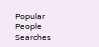Popular People Searches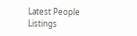Latest People Listings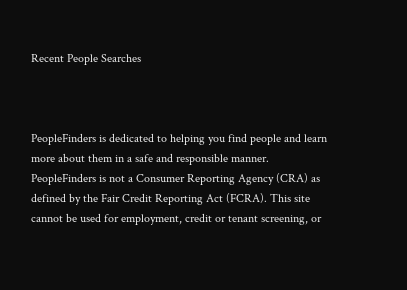Recent People Searches



PeopleFinders is dedicated to helping you find people and learn more about them in a safe and responsible manner. PeopleFinders is not a Consumer Reporting Agency (CRA) as defined by the Fair Credit Reporting Act (FCRA). This site cannot be used for employment, credit or tenant screening, or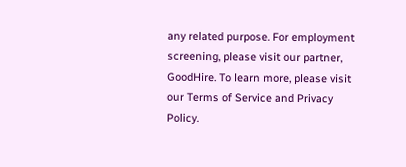any related purpose. For employment screening, please visit our partner, GoodHire. To learn more, please visit our Terms of Service and Privacy Policy.